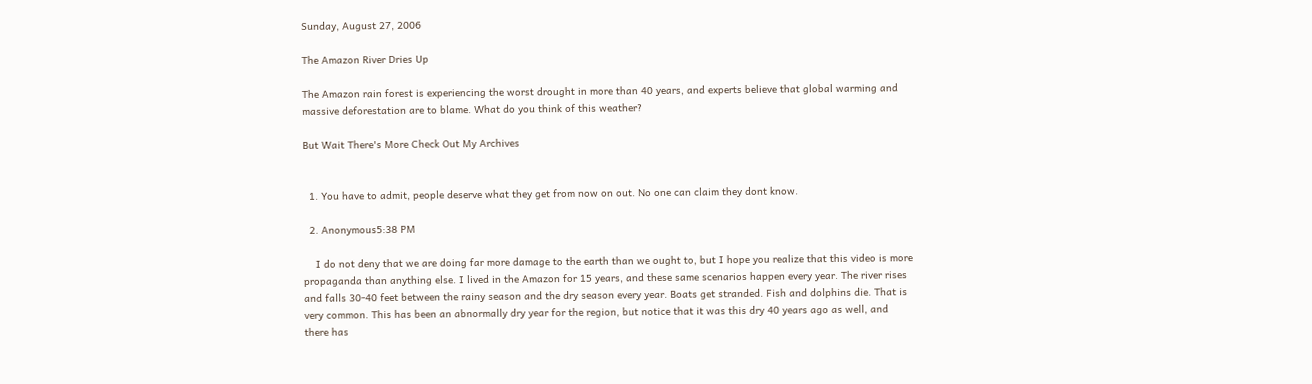Sunday, August 27, 2006

The Amazon River Dries Up

The Amazon rain forest is experiencing the worst drought in more than 40 years, and experts believe that global warming and massive deforestation are to blame. What do you think of this weather?

But Wait There's More Check Out My Archives


  1. You have to admit, people deserve what they get from now on out. No one can claim they dont know.

  2. Anonymous5:38 PM

    I do not deny that we are doing far more damage to the earth than we ought to, but I hope you realize that this video is more propaganda than anything else. I lived in the Amazon for 15 years, and these same scenarios happen every year. The river rises and falls 30-40 feet between the rainy season and the dry season every year. Boats get stranded. Fish and dolphins die. That is very common. This has been an abnormally dry year for the region, but notice that it was this dry 40 years ago as well, and there has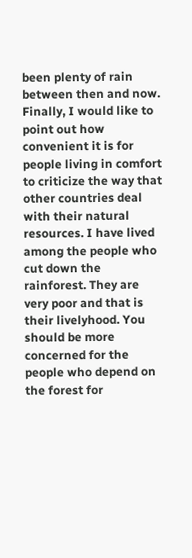been plenty of rain between then and now. Finally, I would like to point out how convenient it is for people living in comfort to criticize the way that other countries deal with their natural resources. I have lived among the people who cut down the rainforest. They are very poor and that is their livelyhood. You should be more concerned for the people who depend on the forest for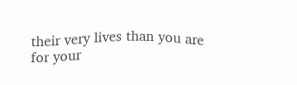their very lives than you are for your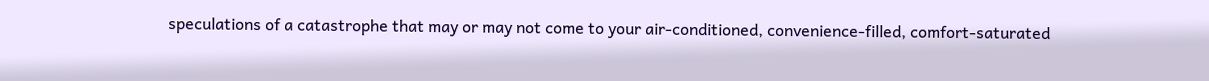speculations of a catastrophe that may or may not come to your air-conditioned, convenience-filled, comfort-saturated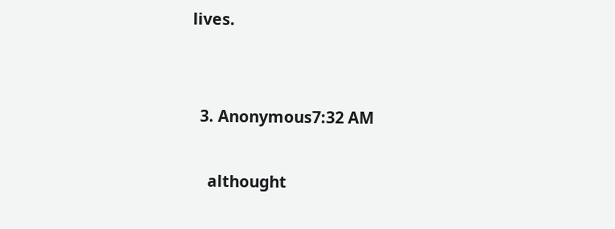lives.


  3. Anonymous7:32 AM

    althought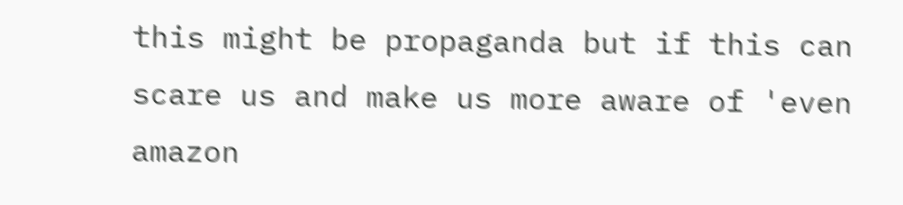this might be propaganda but if this can scare us and make us more aware of 'even amazon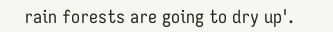rain forests are going to dry up'.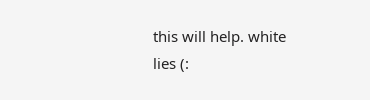this will help. white lies (: